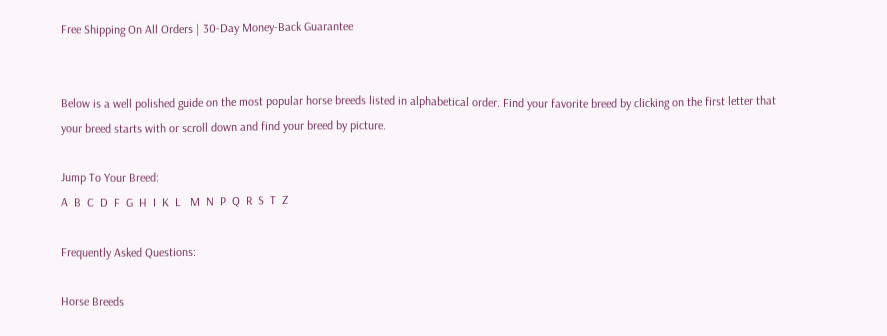Free Shipping On All Orders | 30-Day Money-Back Guarantee


Below is a well polished guide on the most popular horse breeds listed in alphabetical order. Find your favorite breed by clicking on the first letter that your breed starts with or scroll down and find your breed by picture.

Jump To Your Breed:
A  B  C  D  F  G  H  I  K  L   M  N  P  Q  R  S  T  Z

Frequently Asked Questions:

Horse Breeds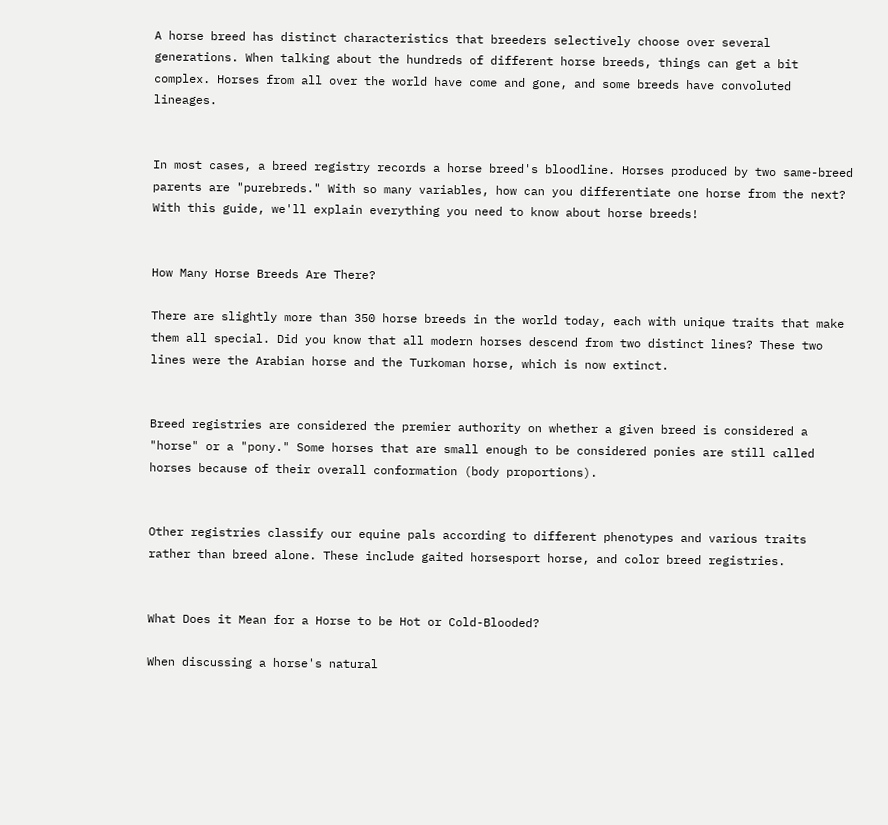A horse breed has distinct characteristics that breeders selectively choose over several generations. When talking about the hundreds of different horse breeds, things can get a bit complex. Horses from all over the world have come and gone, and some breeds have convoluted lineages.


In most cases, a breed registry records a horse breed's bloodline. Horses produced by two same-breed parents are "purebreds." With so many variables, how can you differentiate one horse from the next? With this guide, we'll explain everything you need to know about horse breeds!


How Many Horse Breeds Are There?

There are slightly more than 350 horse breeds in the world today, each with unique traits that make them all special. Did you know that all modern horses descend from two distinct lines? These two lines were the Arabian horse and the Turkoman horse, which is now extinct.


Breed registries are considered the premier authority on whether a given breed is considered a "horse" or a "pony." Some horses that are small enough to be considered ponies are still called horses because of their overall conformation (body proportions).


Other registries classify our equine pals according to different phenotypes and various traits rather than breed alone. These include gaited horsesport horse, and color breed registries.


What Does it Mean for a Horse to be Hot or Cold-Blooded?

When discussing a horse's natural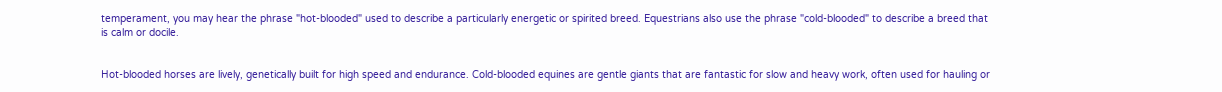temperament, you may hear the phrase "hot-blooded" used to describe a particularly energetic or spirited breed. Equestrians also use the phrase "cold-blooded" to describe a breed that is calm or docile.


Hot-blooded horses are lively, genetically built for high speed and endurance. Cold-blooded equines are gentle giants that are fantastic for slow and heavy work, often used for hauling or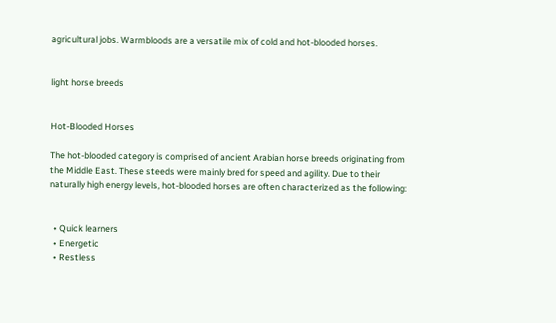agricultural jobs. Warmbloods are a versatile mix of cold and hot-blooded horses.


light horse breeds


Hot-Blooded Horses

The hot-blooded category is comprised of ancient Arabian horse breeds originating from the Middle East. These steeds were mainly bred for speed and agility. Due to their naturally high energy levels, hot-blooded horses are often characterized as the following:


  • Quick learners
  • Energetic
  • Restless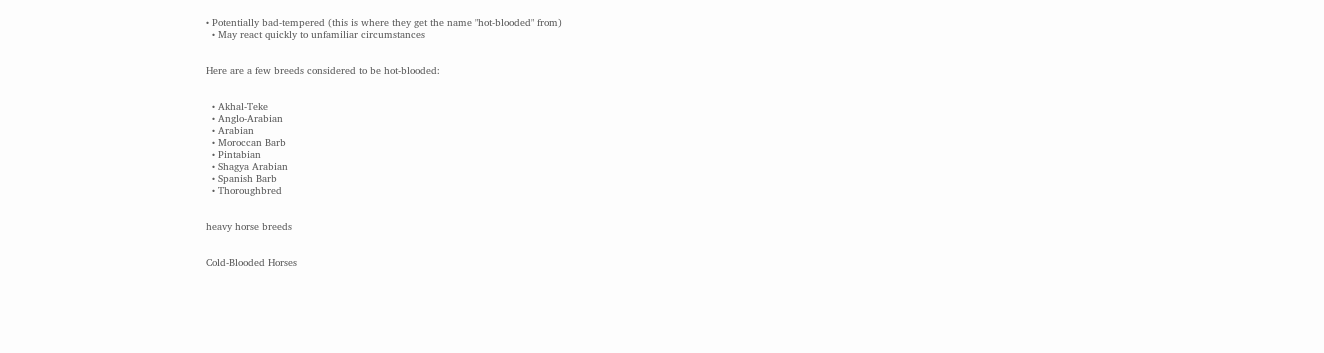• Potentially bad-tempered (this is where they get the name "hot-blooded" from)
  • May react quickly to unfamiliar circumstances


Here are a few breeds considered to be hot-blooded:


  • Akhal-Teke
  • Anglo-Arabian
  • Arabian
  • Moroccan Barb
  • Pintabian
  • Shagya Arabian
  • Spanish Barb
  • Thoroughbred


heavy horse breeds


Cold-Blooded Horses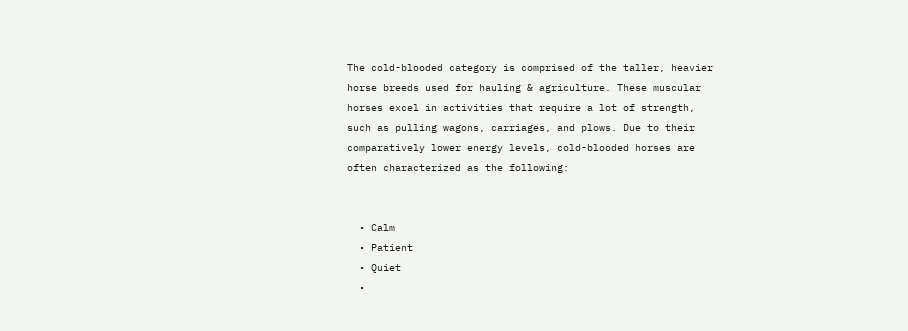The cold-blooded category is comprised of the taller, heavier horse breeds used for hauling & agriculture. These muscular horses excel in activities that require a lot of strength, such as pulling wagons, carriages, and plows. Due to their comparatively lower energy levels, cold-blooded horses are often characterized as the following:


  • Calm
  • Patient
  • Quiet
  •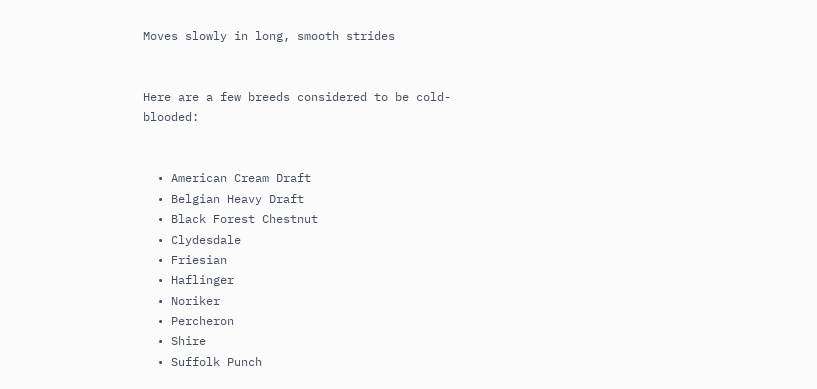Moves slowly in long, smooth strides


Here are a few breeds considered to be cold-blooded:


  • American Cream Draft
  • Belgian Heavy Draft
  • Black Forest Chestnut
  • Clydesdale
  • Friesian
  • Haflinger
  • Noriker
  • Percheron
  • Shire
  • Suffolk Punch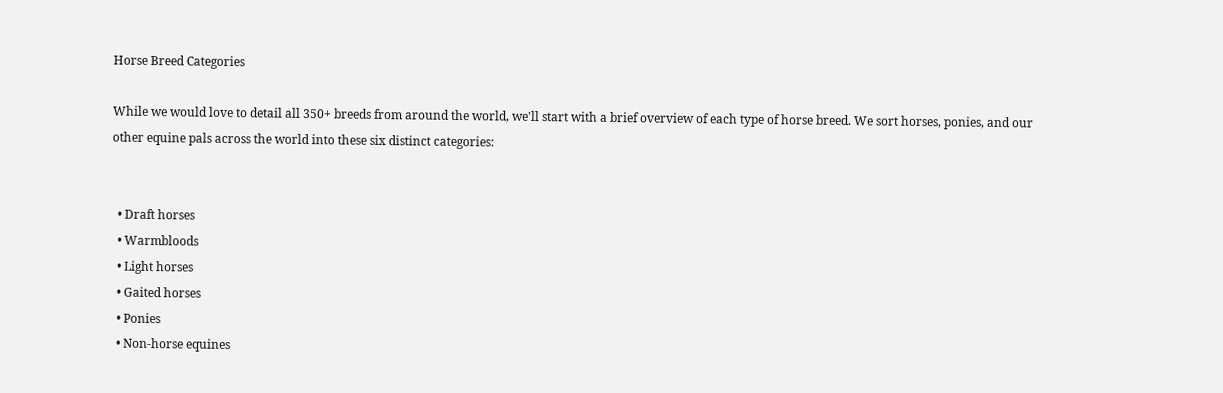Horse Breed Categories

While we would love to detail all 350+ breeds from around the world, we'll start with a brief overview of each type of horse breed. We sort horses, ponies, and our other equine pals across the world into these six distinct categories:


  • Draft horses
  • Warmbloods
  • Light horses
  • Gaited horses
  • Ponies
  • Non-horse equines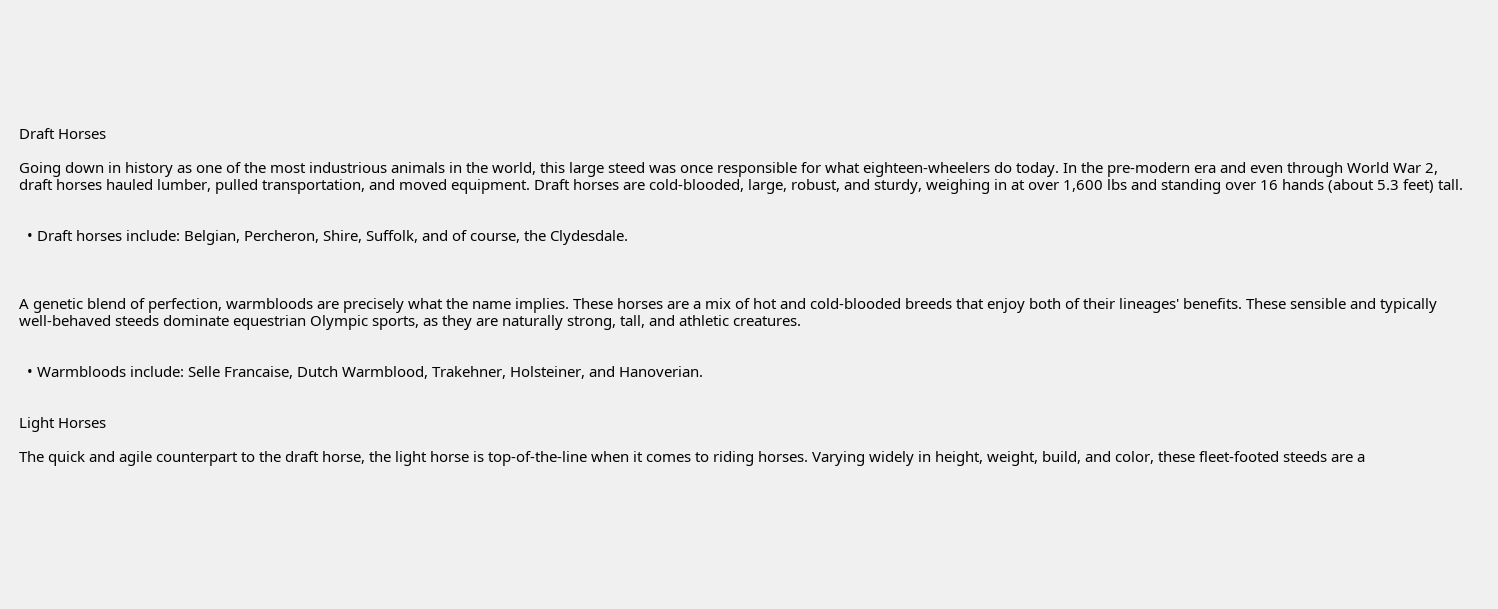Draft Horses

Going down in history as one of the most industrious animals in the world, this large steed was once responsible for what eighteen-wheelers do today. In the pre-modern era and even through World War 2, draft horses hauled lumber, pulled transportation, and moved equipment. Draft horses are cold-blooded, large, robust, and sturdy, weighing in at over 1,600 lbs and standing over 16 hands (about 5.3 feet) tall.


  • Draft horses include: Belgian, Percheron, Shire, Suffolk, and of course, the Clydesdale.



A genetic blend of perfection, warmbloods are precisely what the name implies. These horses are a mix of hot and cold-blooded breeds that enjoy both of their lineages' benefits. These sensible and typically well-behaved steeds dominate equestrian Olympic sports, as they are naturally strong, tall, and athletic creatures.


  • Warmbloods include: Selle Francaise, Dutch Warmblood, Trakehner, Holsteiner, and Hanoverian.


Light Horses

The quick and agile counterpart to the draft horse, the light horse is top-of-the-line when it comes to riding horses. Varying widely in height, weight, build, and color, these fleet-footed steeds are a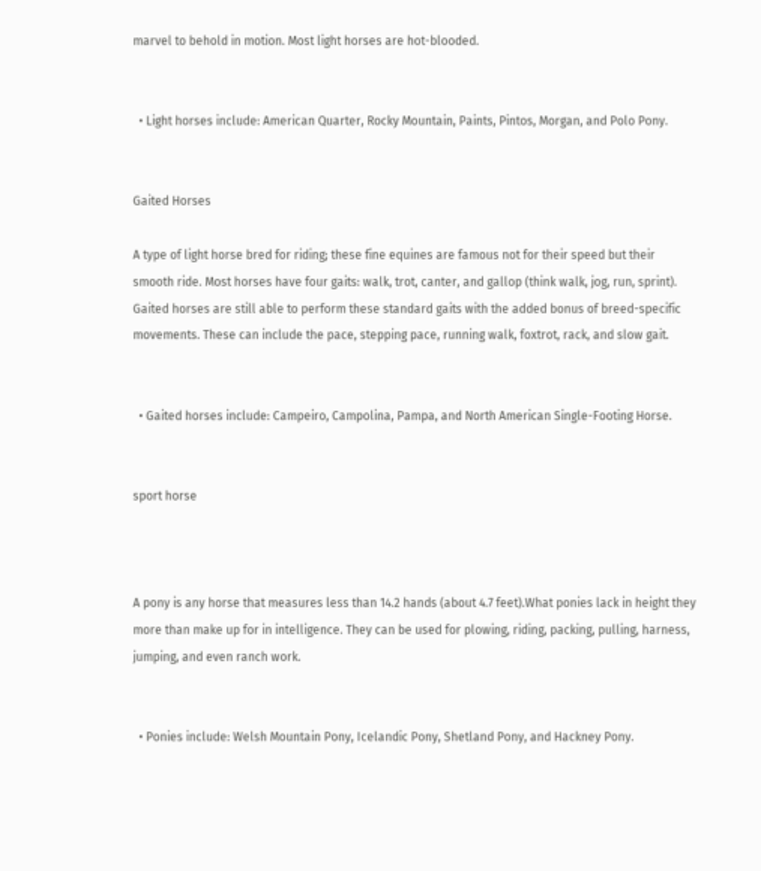marvel to behold in motion. Most light horses are hot-blooded.


  • Light horses include: American Quarter, Rocky Mountain, Paints, Pintos, Morgan, and Polo Pony.


Gaited Horses

A type of light horse bred for riding; these fine equines are famous not for their speed but their smooth ride. Most horses have four gaits: walk, trot, canter, and gallop (think walk, jog, run, sprint). Gaited horses are still able to perform these standard gaits with the added bonus of breed-specific movements. These can include the pace, stepping pace, running walk, foxtrot, rack, and slow gait.


  • Gaited horses include: Campeiro, Campolina, Pampa, and North American Single-Footing Horse.


sport horse



A pony is any horse that measures less than 14.2 hands (about 4.7 feet).What ponies lack in height they more than make up for in intelligence. They can be used for plowing, riding, packing, pulling, harness, jumping, and even ranch work.


  • Ponies include: Welsh Mountain Pony, Icelandic Pony, Shetland Pony, and Hackney Pony.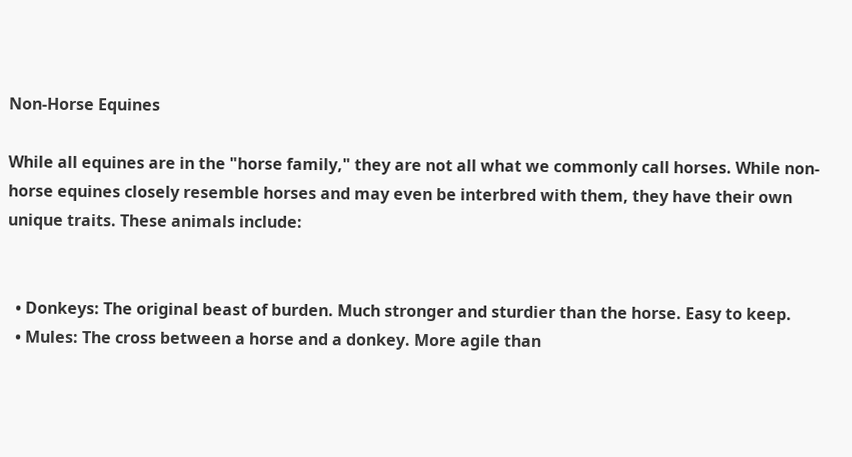Non-Horse Equines

While all equines are in the "horse family," they are not all what we commonly call horses. While non-horse equines closely resemble horses and may even be interbred with them, they have their own unique traits. These animals include:


  • Donkeys: The original beast of burden. Much stronger and sturdier than the horse. Easy to keep.
  • Mules: The cross between a horse and a donkey. More agile than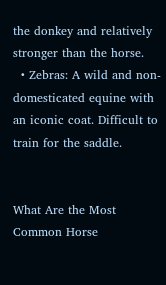the donkey and relatively stronger than the horse.
  • Zebras: A wild and non-domesticated equine with an iconic coat. Difficult to train for the saddle.


What Are the Most Common Horse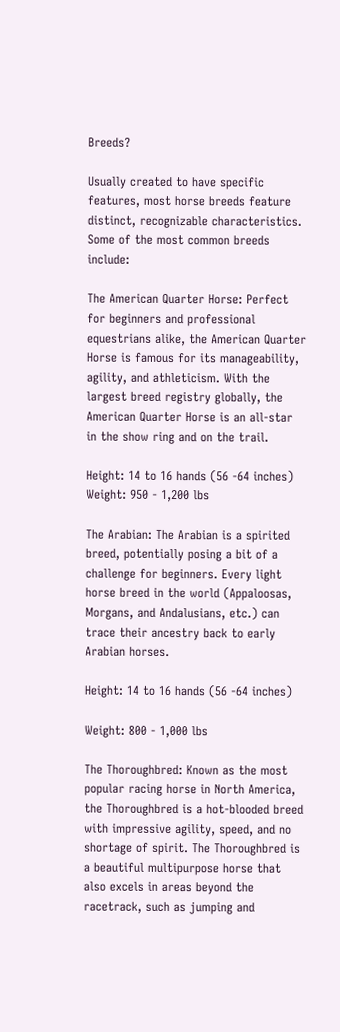Breeds?

Usually created to have specific features, most horse breeds feature distinct, recognizable characteristics. Some of the most common breeds include:

The American Quarter Horse: Perfect for beginners and professional equestrians alike, the American Quarter Horse is famous for its manageability, agility, and athleticism. With the largest breed registry globally, the American Quarter Horse is an all-star in the show ring and on the trail.

Height: 14 to 16 hands (56 -64 inches)
Weight: 950 - 1,200 lbs

The Arabian: The Arabian is a spirited breed, potentially posing a bit of a challenge for beginners. Every light horse breed in the world (Appaloosas, Morgans, and Andalusians, etc.) can trace their ancestry back to early Arabian horses.

Height: 14 to 16 hands (56 -64 inches)

Weight: 800 - 1,000 lbs

The Thoroughbred: Known as the most popular racing horse in North America, the Thoroughbred is a hot-blooded breed with impressive agility, speed, and no shortage of spirit. The Thoroughbred is a beautiful multipurpose horse that also excels in areas beyond the racetrack, such as jumping and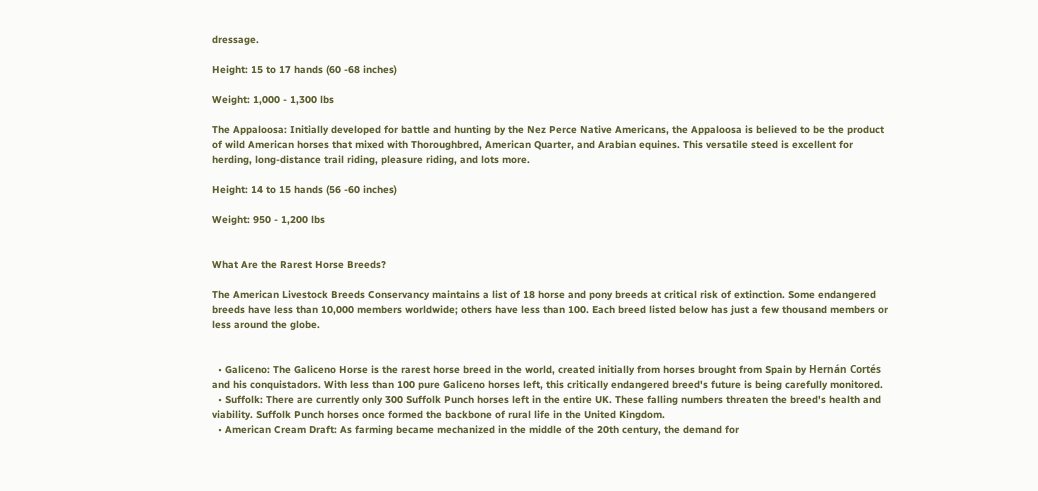dressage.

Height: 15 to 17 hands (60 -68 inches)

Weight: 1,000 - 1,300 lbs

The Appaloosa: Initially developed for battle and hunting by the Nez Perce Native Americans, the Appaloosa is believed to be the product of wild American horses that mixed with Thoroughbred, American Quarter, and Arabian equines. This versatile steed is excellent for herding, long-distance trail riding, pleasure riding, and lots more.

Height: 14 to 15 hands (56 -60 inches)

Weight: 950 - 1,200 lbs


What Are the Rarest Horse Breeds?

The American Livestock Breeds Conservancy maintains a list of 18 horse and pony breeds at critical risk of extinction. Some endangered breeds have less than 10,000 members worldwide; others have less than 100. Each breed listed below has just a few thousand members or less around the globe.


  • Galiceno: The Galiceno Horse is the rarest horse breed in the world, created initially from horses brought from Spain by Hernán Cortés and his conquistadors. With less than 100 pure Galiceno horses left, this critically endangered breed's future is being carefully monitored.
  • Suffolk: There are currently only 300 Suffolk Punch horses left in the entire UK. These falling numbers threaten the breed's health and viability. Suffolk Punch horses once formed the backbone of rural life in the United Kingdom.
  • American Cream Draft: As farming became mechanized in the middle of the 20th century, the demand for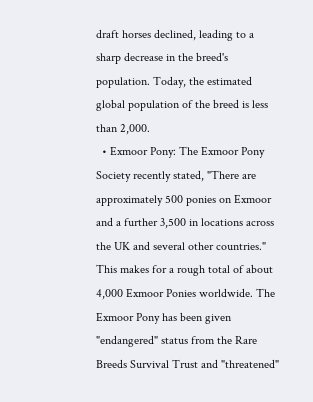draft horses declined, leading to a sharp decrease in the breed's population. Today, the estimated global population of the breed is less than 2,000.
  • Exmoor Pony: The Exmoor Pony Society recently stated, "There are approximately 500 ponies on Exmoor and a further 3,500 in locations across the UK and several other countries." This makes for a rough total of about 4,000 Exmoor Ponies worldwide. The Exmoor Pony has been given "endangered" status from the Rare Breeds Survival Trust and "threatened"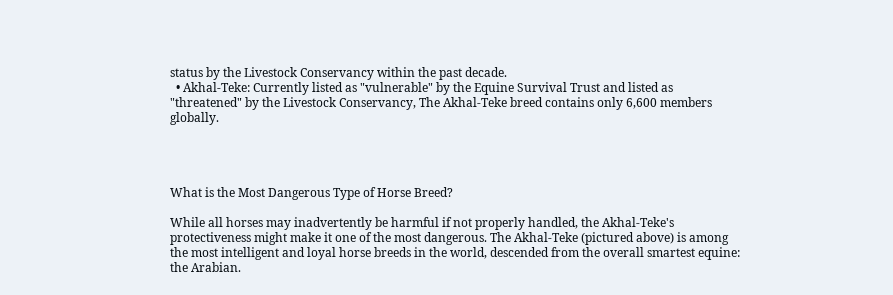status by the Livestock Conservancy within the past decade.
  • Akhal-Teke: Currently listed as "vulnerable" by the Equine Survival Trust and listed as "threatened" by the Livestock Conservancy, The Akhal-Teke breed contains only 6,600 members globally.




What is the Most Dangerous Type of Horse Breed?

While all horses may inadvertently be harmful if not properly handled, the Akhal-Teke's protectiveness might make it one of the most dangerous. The Akhal-Teke (pictured above) is among the most intelligent and loyal horse breeds in the world, descended from the overall smartest equine: the Arabian.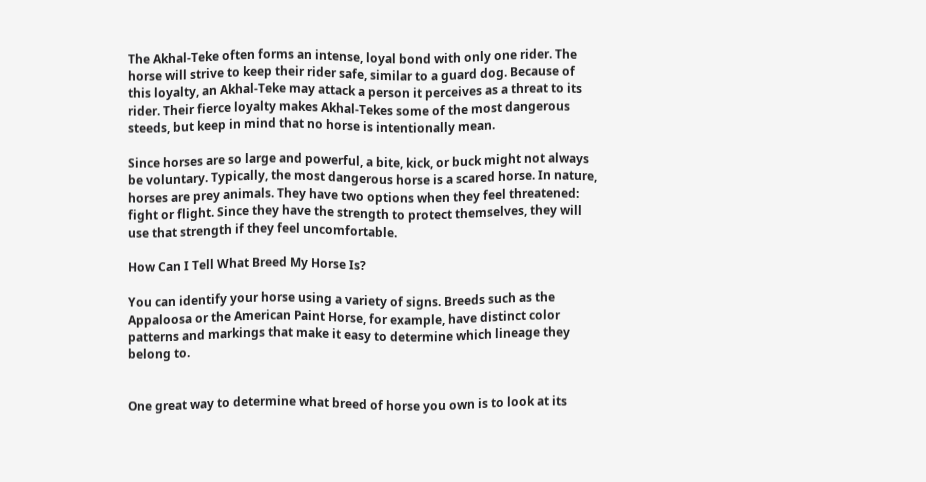The Akhal-Teke often forms an intense, loyal bond with only one rider. The horse will strive to keep their rider safe, similar to a guard dog. Because of this loyalty, an Akhal-Teke may attack a person it perceives as a threat to its rider. Their fierce loyalty makes Akhal-Tekes some of the most dangerous steeds, but keep in mind that no horse is intentionally mean.

Since horses are so large and powerful, a bite, kick, or buck might not always be voluntary. Typically, the most dangerous horse is a scared horse. In nature, horses are prey animals. They have two options when they feel threatened: fight or flight. Since they have the strength to protect themselves, they will use that strength if they feel uncomfortable.

How Can I Tell What Breed My Horse Is?

You can identify your horse using a variety of signs. Breeds such as the Appaloosa or the American Paint Horse, for example, have distinct color patterns and markings that make it easy to determine which lineage they belong to.


One great way to determine what breed of horse you own is to look at its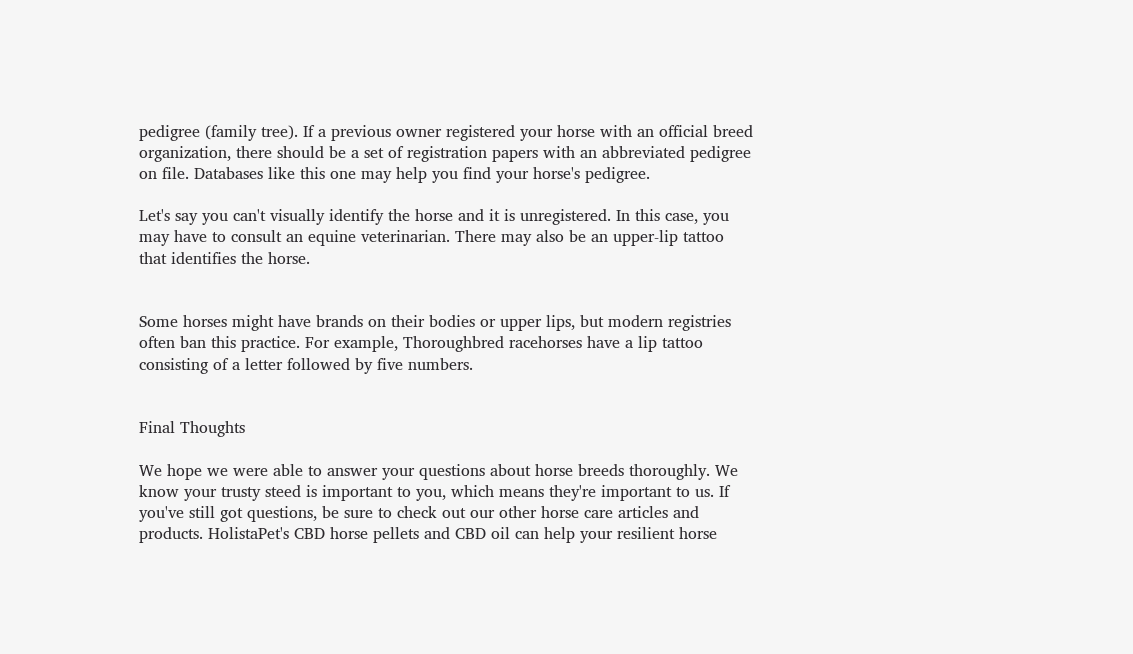pedigree (family tree). If a previous owner registered your horse with an official breed organization, there should be a set of registration papers with an abbreviated pedigree on file. Databases like this one may help you find your horse's pedigree.

Let's say you can't visually identify the horse and it is unregistered. In this case, you may have to consult an equine veterinarian. There may also be an upper-lip tattoo that identifies the horse.


Some horses might have brands on their bodies or upper lips, but modern registries often ban this practice. For example, Thoroughbred racehorses have a lip tattoo consisting of a letter followed by five numbers.


Final Thoughts

We hope we were able to answer your questions about horse breeds thoroughly. We know your trusty steed is important to you, which means they're important to us. If you've still got questions, be sure to check out our other horse care articles and products. HolistaPet's CBD horse pellets and CBD oil can help your resilient horse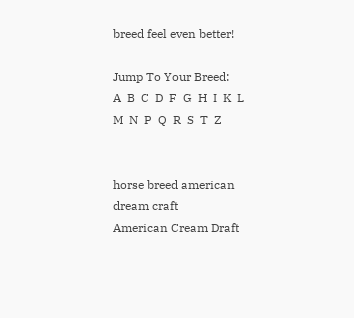breed feel even better!

Jump To Your Breed:
A  B  C  D  F  G  H  I  K  L   M  N  P  Q  R  S  T  Z


horse breed american dream craft
American Cream Draft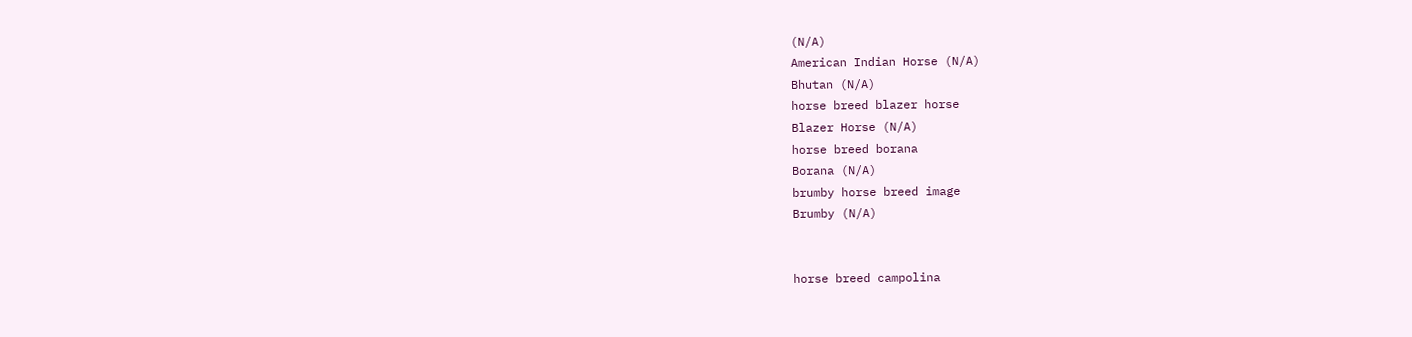(N/A)
American Indian Horse (N/A)
Bhutan (N/A)
horse breed blazer horse
Blazer Horse (N/A)
horse breed borana
Borana (N/A)
brumby horse breed image
Brumby (N/A)


horse breed campolina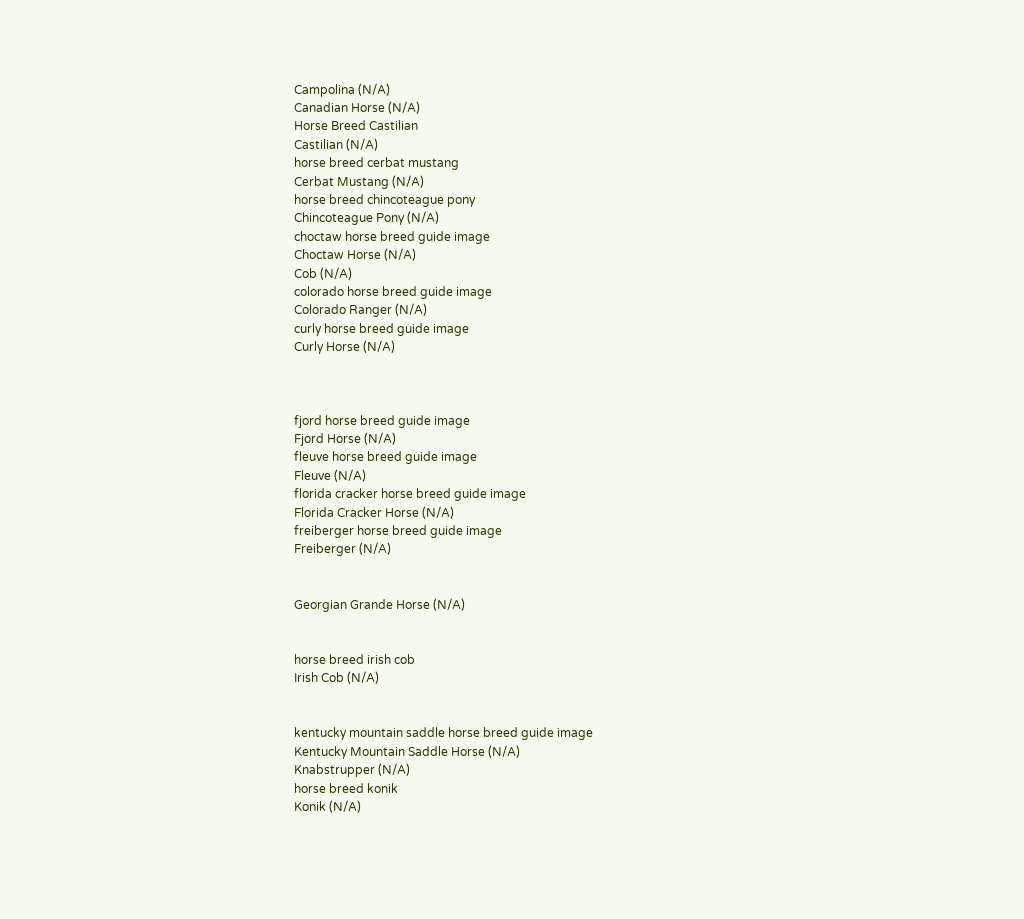Campolina (N/A)
Canadian Horse (N/A)
Horse Breed Castilian
Castilian (N/A)
horse breed cerbat mustang
Cerbat Mustang (N/A)
horse breed chincoteague pony
Chincoteague Pony (N/A)
choctaw horse breed guide image
Choctaw Horse (N/A)
Cob (N/A)
colorado horse breed guide image
Colorado Ranger (N/A)
curly horse breed guide image
Curly Horse (N/A)



fjord horse breed guide image
Fjord Horse (N/A)
fleuve horse breed guide image
Fleuve (N/A)
florida cracker horse breed guide image
Florida Cracker Horse (N/A)
freiberger horse breed guide image
Freiberger (N/A)


Georgian Grande Horse (N/A)


horse breed irish cob
Irish Cob (N/A)


kentucky mountain saddle horse breed guide image
Kentucky Mountain Saddle Horse (N/A)
Knabstrupper (N/A)
horse breed konik
Konik (N/A)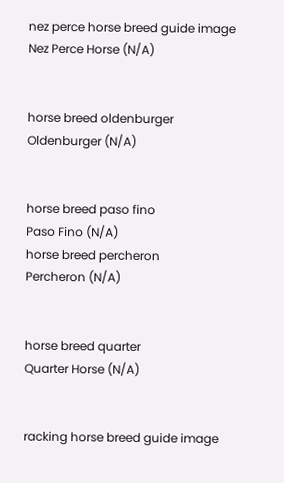nez perce horse breed guide image
Nez Perce Horse (N/A)


horse breed oldenburger
Oldenburger (N/A)


horse breed paso fino
Paso Fino (N/A)
horse breed percheron
Percheron (N/A)


horse breed quarter
Quarter Horse (N/A)


racking horse breed guide image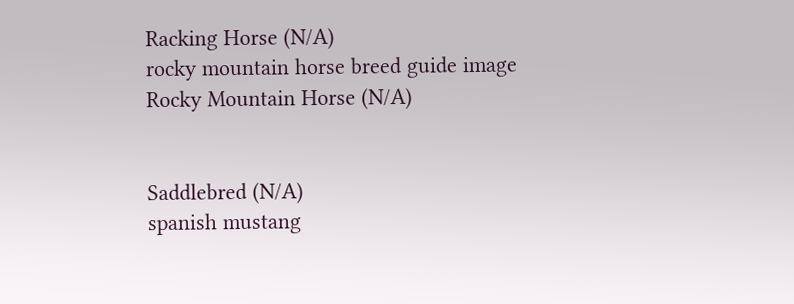Racking Horse (N/A)
rocky mountain horse breed guide image
Rocky Mountain Horse (N/A)


Saddlebred (N/A)
spanish mustang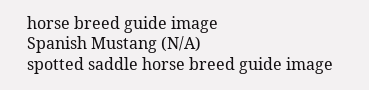horse breed guide image
Spanish Mustang (N/A)
spotted saddle horse breed guide image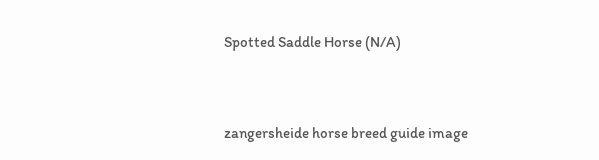Spotted Saddle Horse (N/A)


zangersheide horse breed guide image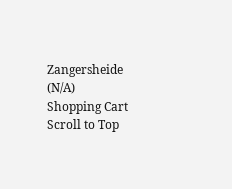Zangersheide (N/A)
Shopping Cart
Scroll to Top